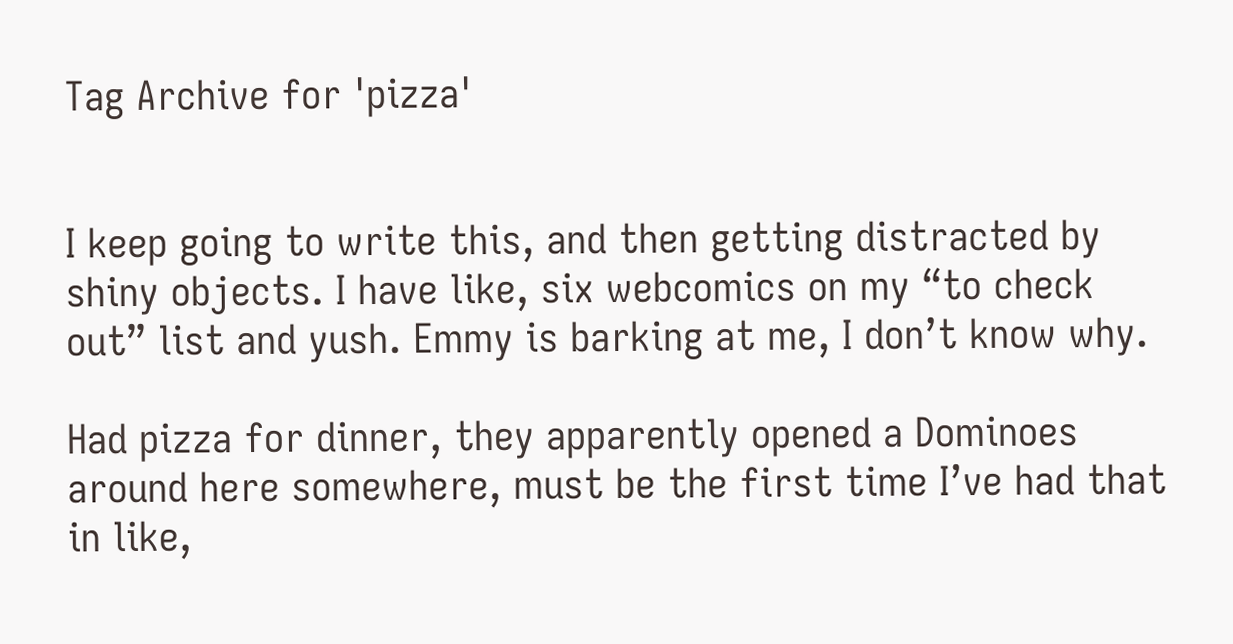Tag Archive for 'pizza'


I keep going to write this, and then getting distracted by shiny objects. I have like, six webcomics on my “to check out” list and yush. Emmy is barking at me, I don’t know why.

Had pizza for dinner, they apparently opened a Dominoes around here somewhere, must be the first time I’ve had that in like,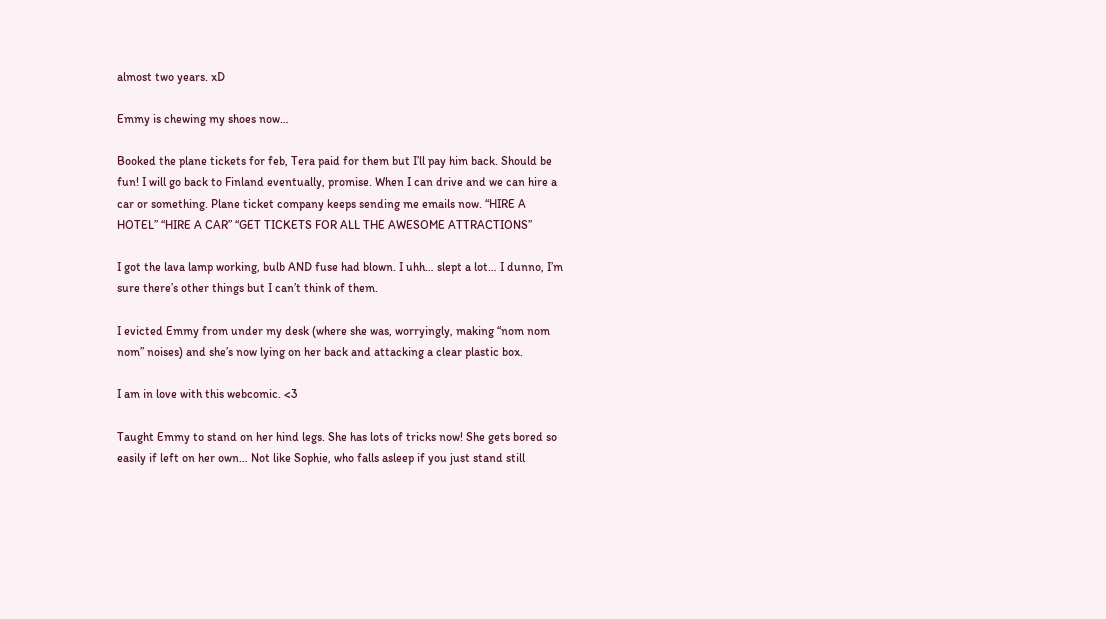almost two years. xD

Emmy is chewing my shoes now…

Booked the plane tickets for feb, Tera paid for them but I’ll pay him back. Should be fun! I will go back to Finland eventually, promise. When I can drive and we can hire a car or something. Plane ticket company keeps sending me emails now. “HIRE A HOTEL” “HIRE A CAR” “GET TICKETS FOR ALL THE AWESOME ATTRACTIONS”

I got the lava lamp working, bulb AND fuse had blown. I uhh… slept a lot… I dunno, I’m sure there’s other things but I can’t think of them.

I evicted Emmy from under my desk (where she was, worryingly, making “nom nom nom” noises) and she’s now lying on her back and attacking a clear plastic box.

I am in love with this webcomic. <3

Taught Emmy to stand on her hind legs. She has lots of tricks now! She gets bored so easily if left on her own… Not like Sophie, who falls asleep if you just stand still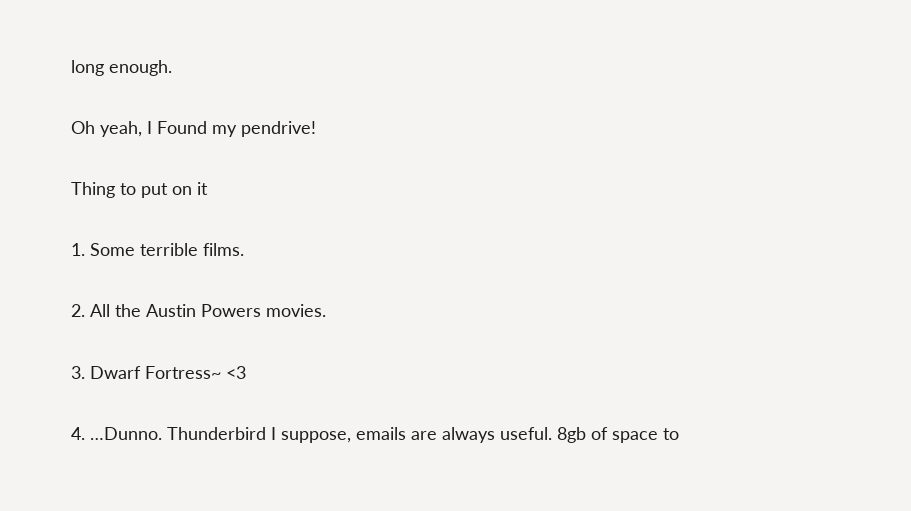long enough.

Oh yeah, I Found my pendrive!

Thing to put on it

1. Some terrible films.

2. All the Austin Powers movies.

3. Dwarf Fortress~ <3

4. …Dunno. Thunderbird I suppose, emails are always useful. 8gb of space to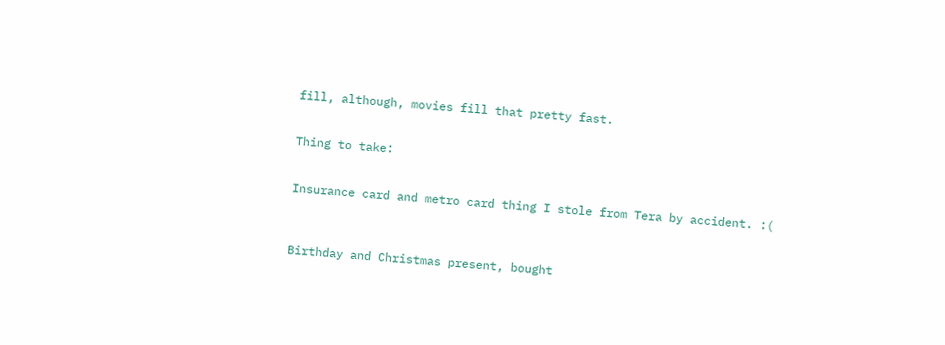fill, although, movies fill that pretty fast.


Thing to take:


Insurance card and metro card thing I stole from Tera by accident. :(



Birthday and Christmas present, bought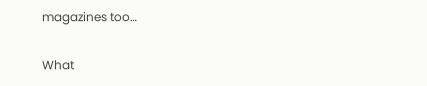magazines too…

What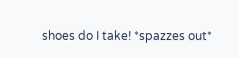shoes do I take! *spazzes out*